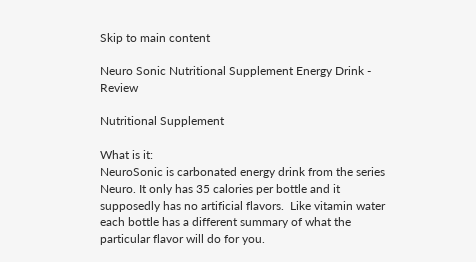Skip to main content

Neuro Sonic Nutritional Supplement Energy Drink - Review

Nutritional Supplement

What is it:
NeuroSonic is carbonated energy drink from the series Neuro. It only has 35 calories per bottle and it supposedly has no artificial flavors.  Like vitamin water each bottle has a different summary of what the particular flavor will do for you.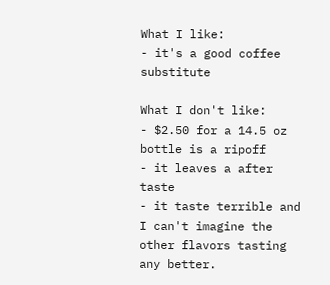What I like:
- it's a good coffee substitute

What I don't like:
- $2.50 for a 14.5 oz bottle is a ripoff
- it leaves a after taste
- it taste terrible and I can't imagine the other flavors tasting any better.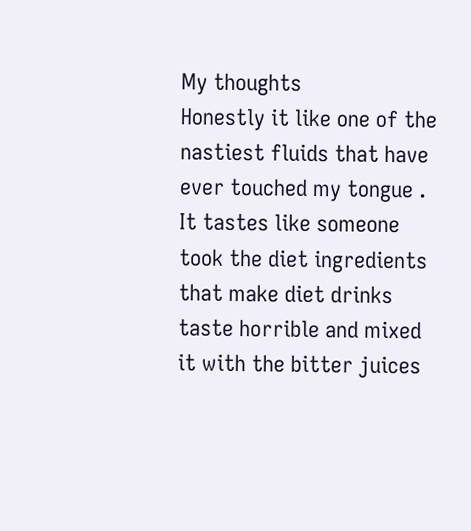My thoughts
Honestly it like one of the nastiest fluids that have ever touched my tongue . It tastes like someone took the diet ingredients that make diet drinks taste horrible and mixed it with the bitter juices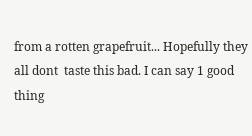from a rotten grapefruit... Hopefully they all dont  taste this bad. I can say 1 good thing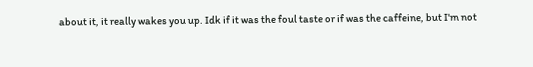about it, it really wakes you up. Idk if it was the foul taste or if was the caffeine, but I'm not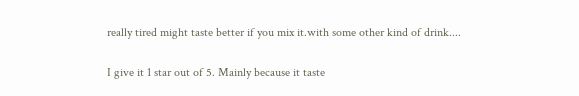really tired might taste better if you mix it.with some other kind of drink....

I give it 1 star out of 5. Mainly because it taste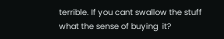terrible. If you cant swallow the stuff what the sense of buying  it?